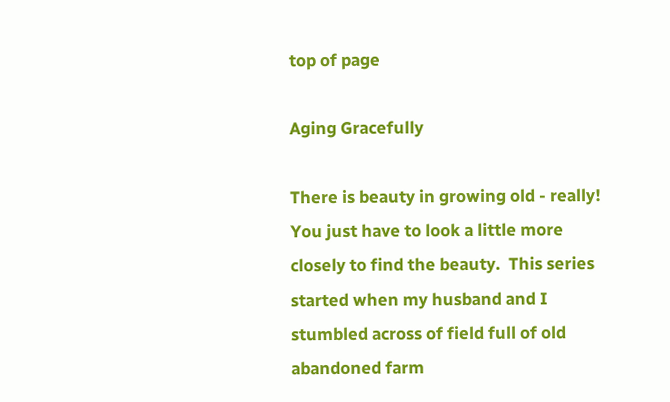top of page

Aging Gracefully

There is beauty in growing old - really! You just have to look a little more closely to find the beauty.  This series started when my husband and I stumbled across of field full of old abandoned farm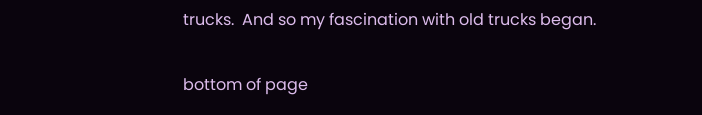trucks.  And so my fascination with old trucks began.

bottom of page